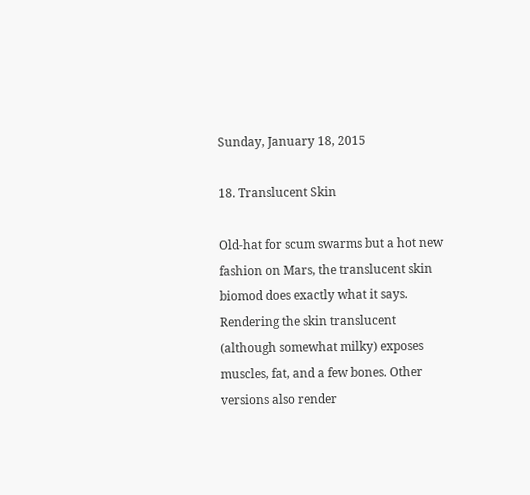Sunday, January 18, 2015

18. Translucent Skin

Old-hat for scum swarms but a hot new fashion on Mars, the translucent skin biomod does exactly what it says. Rendering the skin translucent (although somewhat milky) exposes muscles, fat, and a few bones. Other versions also render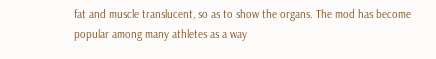fat and muscle translucent, so as to show the organs. The mod has become popular among many athletes as a way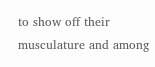to show off their musculature and among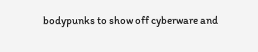bodypunks to show off cyberware and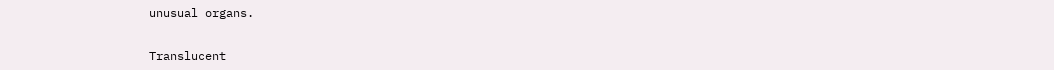unusual organs.


Translucent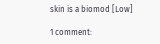skin is a biomod [Low]

1 comment: